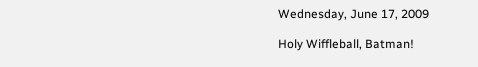Wednesday, June 17, 2009

Holy Wiffleball, Batman!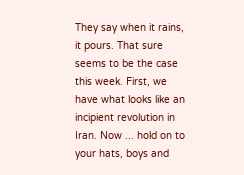They say when it rains, it pours. That sure seems to be the case this week. First, we have what looks like an incipient revolution in Iran. Now ... hold on to your hats, boys and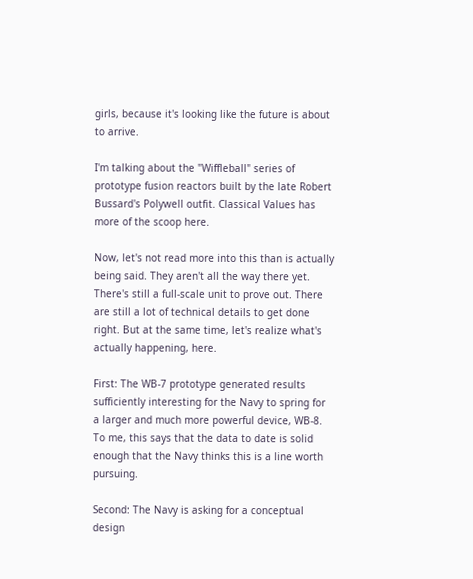girls, because it's looking like the future is about to arrive.

I'm talking about the "Wiffleball" series of prototype fusion reactors built by the late Robert Bussard's Polywell outfit. Classical Values has more of the scoop here.

Now, let's not read more into this than is actually being said. They aren't all the way there yet. There's still a full-scale unit to prove out. There are still a lot of technical details to get done right. But at the same time, let's realize what's actually happening, here.

First: The WB-7 prototype generated results sufficiently interesting for the Navy to spring for a larger and much more powerful device, WB-8. To me, this says that the data to date is solid enough that the Navy thinks this is a line worth pursuing.

Second: The Navy is asking for a conceptual design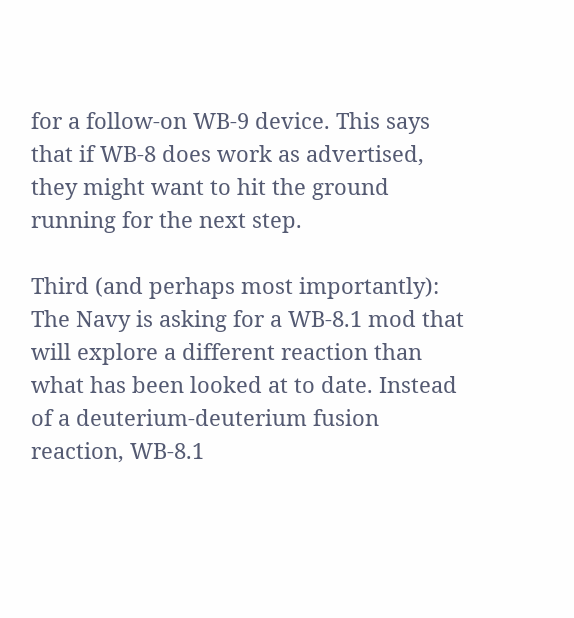for a follow-on WB-9 device. This says that if WB-8 does work as advertised, they might want to hit the ground running for the next step.

Third (and perhaps most importantly): The Navy is asking for a WB-8.1 mod that will explore a different reaction than what has been looked at to date. Instead of a deuterium-deuterium fusion reaction, WB-8.1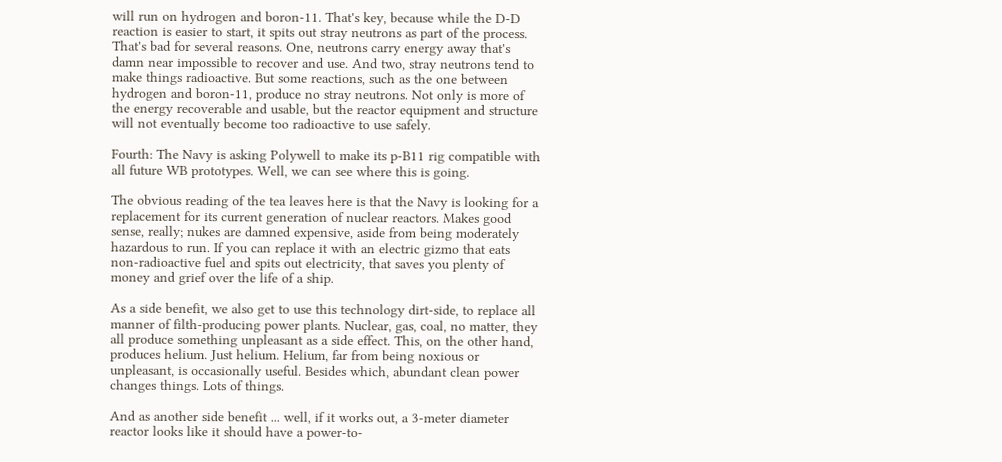will run on hydrogen and boron-11. That's key, because while the D-D reaction is easier to start, it spits out stray neutrons as part of the process. That's bad for several reasons. One, neutrons carry energy away that's damn near impossible to recover and use. And two, stray neutrons tend to make things radioactive. But some reactions, such as the one between hydrogen and boron-11, produce no stray neutrons. Not only is more of the energy recoverable and usable, but the reactor equipment and structure will not eventually become too radioactive to use safely.

Fourth: The Navy is asking Polywell to make its p-B11 rig compatible with all future WB prototypes. Well, we can see where this is going.

The obvious reading of the tea leaves here is that the Navy is looking for a replacement for its current generation of nuclear reactors. Makes good sense, really; nukes are damned expensive, aside from being moderately hazardous to run. If you can replace it with an electric gizmo that eats non-radioactive fuel and spits out electricity, that saves you plenty of money and grief over the life of a ship.

As a side benefit, we also get to use this technology dirt-side, to replace all manner of filth-producing power plants. Nuclear, gas, coal, no matter, they all produce something unpleasant as a side effect. This, on the other hand, produces helium. Just helium. Helium, far from being noxious or unpleasant, is occasionally useful. Besides which, abundant clean power changes things. Lots of things.

And as another side benefit ... well, if it works out, a 3-meter diameter reactor looks like it should have a power-to-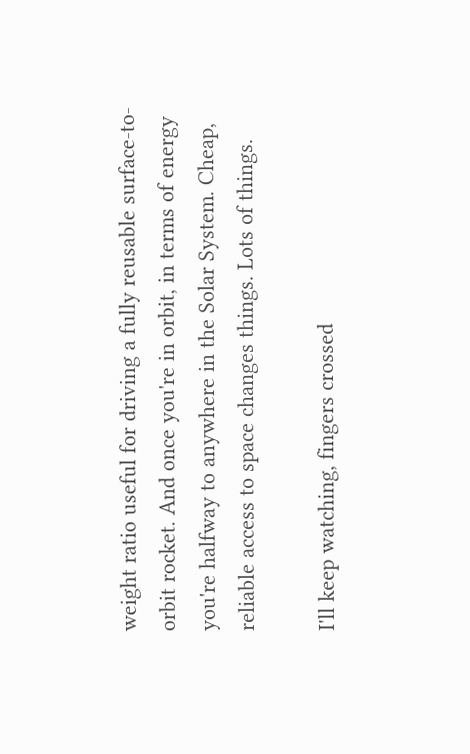weight ratio useful for driving a fully reusable surface-to-orbit rocket. And once you're in orbit, in terms of energy you're halfway to anywhere in the Solar System. Cheap, reliable access to space changes things. Lots of things.

I'll keep watching, fingers crossed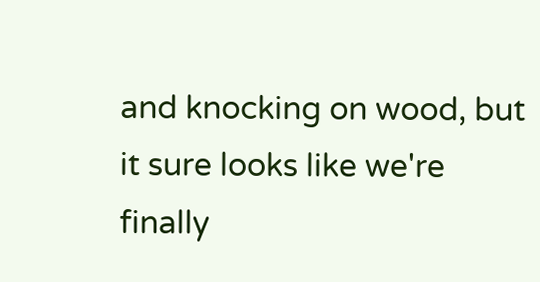and knocking on wood, but it sure looks like we're finally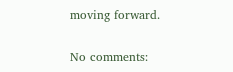moving forward.

No comments: